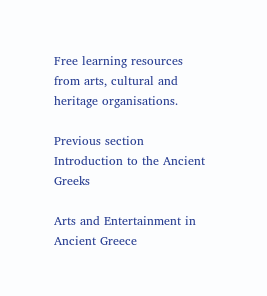Free learning resources from arts, cultural and heritage organisations.

Previous section
Introduction to the Ancient Greeks

Arts and Entertainment in Ancient Greece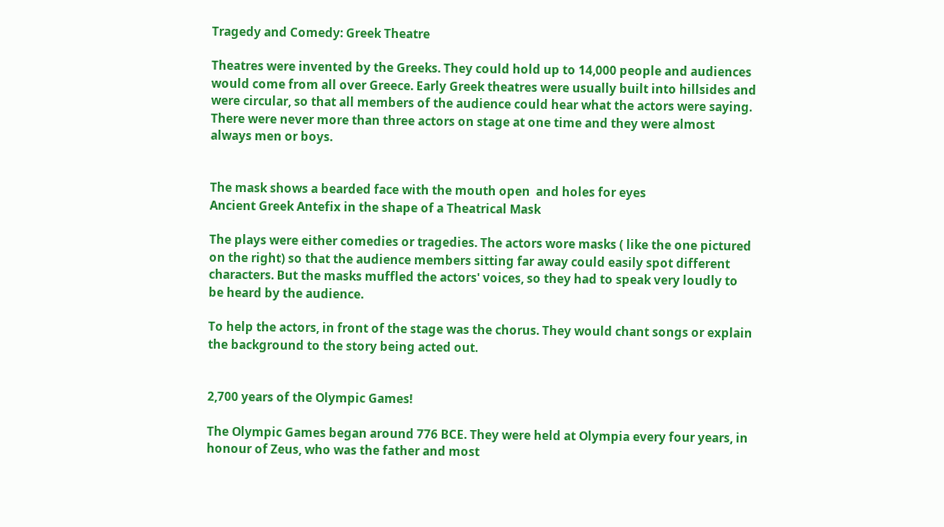Tragedy and Comedy: Greek Theatre

Theatres were invented by the Greeks. They could hold up to 14,000 people and audiences would come from all over Greece. Early Greek theatres were usually built into hillsides and were circular, so that all members of the audience could hear what the actors were saying. There were never more than three actors on stage at one time and they were almost always men or boys.


The mask shows a bearded face with the mouth open  and holes for eyes
Ancient Greek Antefix in the shape of a Theatrical Mask

The plays were either comedies or tragedies. The actors wore masks ( like the one pictured on the right) so that the audience members sitting far away could easily spot different characters. But the masks muffled the actors' voices, so they had to speak very loudly to be heard by the audience.

To help the actors, in front of the stage was the chorus. They would chant songs or explain the background to the story being acted out.


2,700 years of the Olympic Games!

The Olympic Games began around 776 BCE. They were held at Olympia every four years, in honour of Zeus, who was the father and most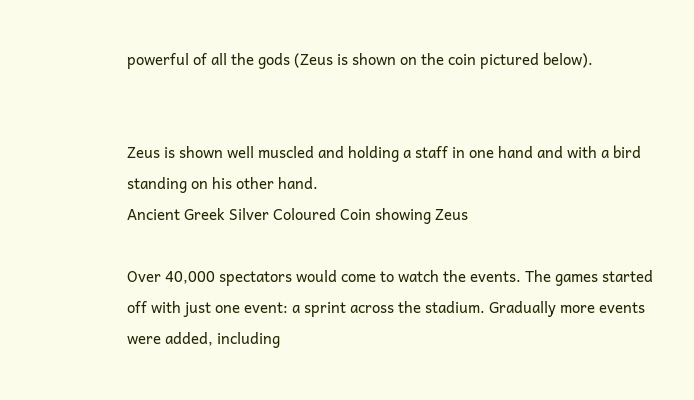powerful of all the gods (Zeus is shown on the coin pictured below).


Zeus is shown well muscled and holding a staff in one hand and with a bird standing on his other hand.
Ancient Greek Silver Coloured Coin showing Zeus

Over 40,000 spectators would come to watch the events. The games started off with just one event: a sprint across the stadium. Gradually more events were added, including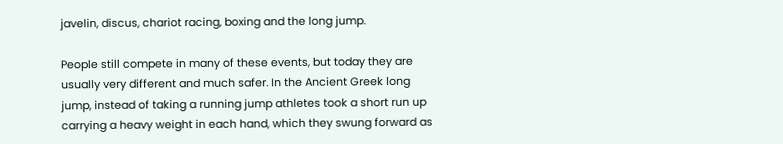javelin, discus, chariot racing, boxing and the long jump.

People still compete in many of these events, but today they are usually very different and much safer. In the Ancient Greek long jump, instead of taking a running jump athletes took a short run up carrying a heavy weight in each hand, which they swung forward as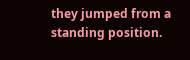they jumped from a standing position.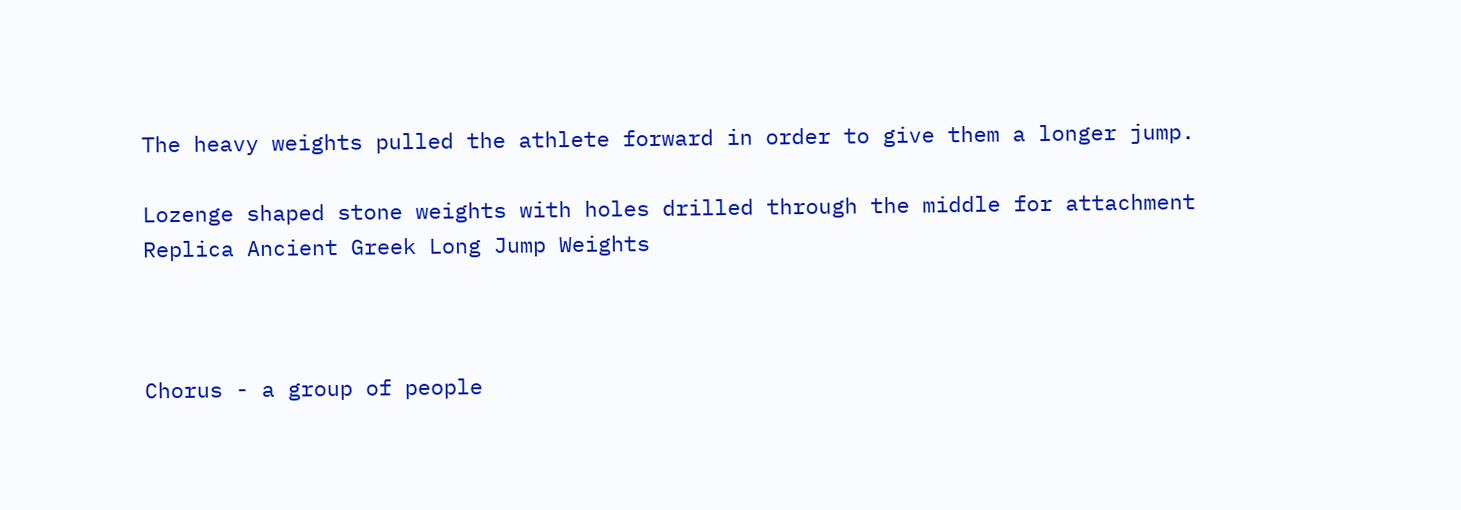The heavy weights pulled the athlete forward in order to give them a longer jump.

Lozenge shaped stone weights with holes drilled through the middle for attachment
Replica Ancient Greek Long Jump Weights



Chorus - a group of people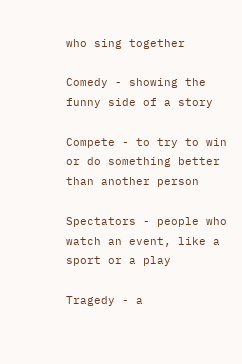who sing together

Comedy - showing the funny side of a story

Compete - to try to win or do something better than another person

Spectators - people who watch an event, like a sport or a play

Tragedy - a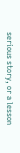serious story, or a lesson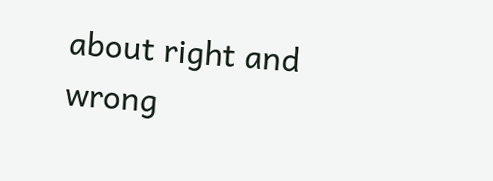about right and wrong